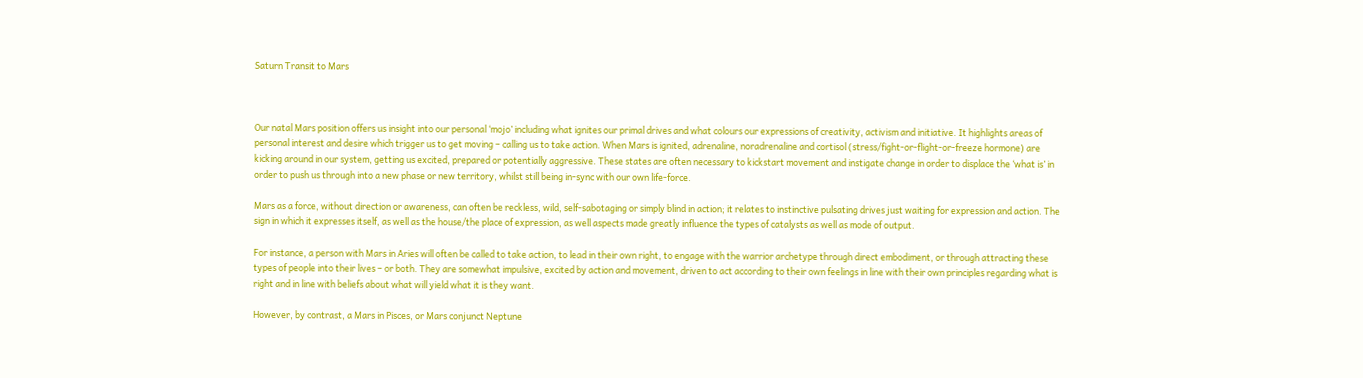Saturn Transit to Mars



Our natal Mars position offers us insight into our personal ‘mojo’ including what ignites our primal drives and what colours our expressions of creativity, activism and initiative. It highlights areas of personal interest and desire which trigger us to get moving – calling us to take action. When Mars is ignited, adrenaline, noradrenaline and cortisol (stress/fight-or-flight-or-freeze hormone) are kicking around in our system, getting us excited, prepared or potentially aggressive. These states are often necessary to kickstart movement and instigate change in order to displace the ‘what is’ in order to push us through into a new phase or new territory, whilst still being in-sync with our own life-force.

Mars as a force, without direction or awareness, can often be reckless, wild, self-sabotaging or simply blind in action; it relates to instinctive pulsating drives just waiting for expression and action. The sign in which it expresses itself, as well as the house/the place of expression, as well aspects made greatly influence the types of catalysts as well as mode of output.

For instance, a person with Mars in Aries will often be called to take action, to lead in their own right, to engage with the warrior archetype through direct embodiment, or through attracting these types of people into their lives – or both. They are somewhat impulsive, excited by action and movement, driven to act according to their own feelings in line with their own principles regarding what is right and in line with beliefs about what will yield what it is they want.

However, by contrast, a Mars in Pisces, or Mars conjunct Neptune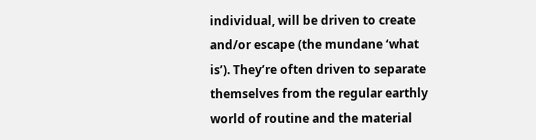individual, will be driven to create and/or escape (the mundane ‘what is’). They’re often driven to separate themselves from the regular earthly world of routine and the material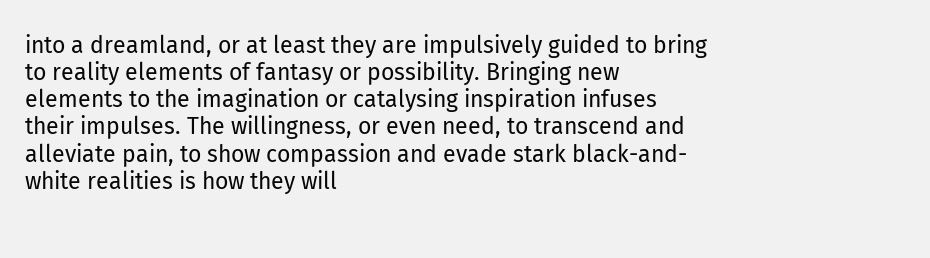into a dreamland, or at least they are impulsively guided to bring to reality elements of fantasy or possibility. Bringing new elements to the imagination or catalysing inspiration infuses their impulses. The willingness, or even need, to transcend and alleviate pain, to show compassion and evade stark black-and-white realities is how they will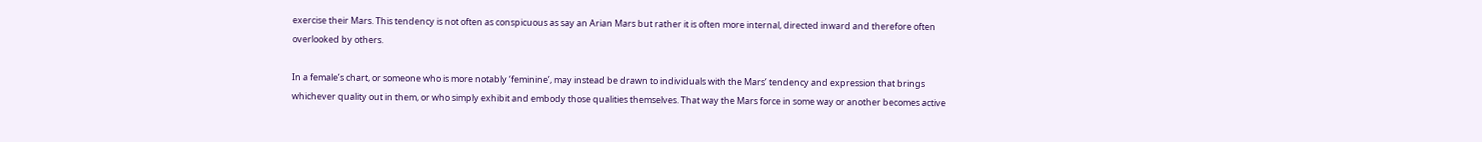exercise their Mars. This tendency is not often as conspicuous as say an Arian Mars but rather it is often more internal, directed inward and therefore often overlooked by others.

In a female’s chart, or someone who is more notably ‘feminine’, may instead be drawn to individuals with the Mars’ tendency and expression that brings whichever quality out in them, or who simply exhibit and embody those qualities themselves. That way the Mars force in some way or another becomes active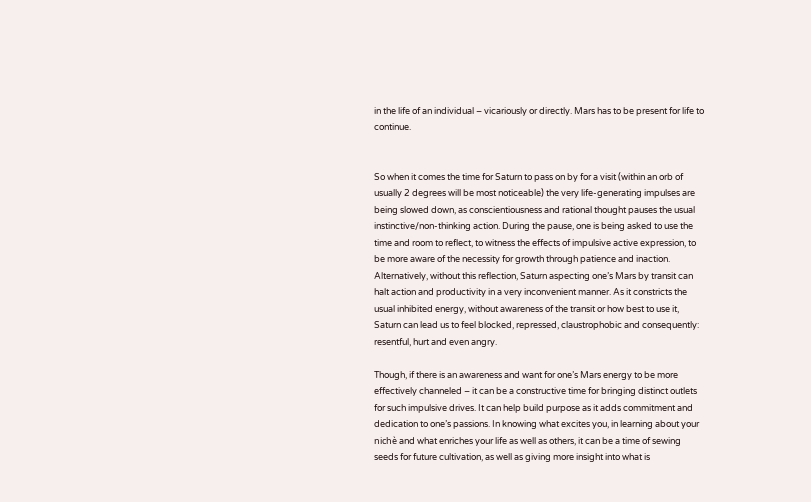in the life of an individual – vicariously or directly. Mars has to be present for life to continue.


So when it comes the time for Saturn to pass on by for a visit (within an orb of usually 2 degrees will be most noticeable) the very life-generating impulses are being slowed down, as conscientiousness and rational thought pauses the usual instinctive/non-thinking action. During the pause, one is being asked to use the time and room to reflect, to witness the effects of impulsive active expression, to be more aware of the necessity for growth through patience and inaction.
Alternatively, without this reflection, Saturn aspecting one’s Mars by transit can halt action and productivity in a very inconvenient manner. As it constricts the usual inhibited energy, without awareness of the transit or how best to use it, Saturn can lead us to feel blocked, repressed, claustrophobic and consequently: resentful, hurt and even angry.

Though, if there is an awareness and want for one’s Mars energy to be more effectively channeled – it can be a constructive time for bringing distinct outlets for such impulsive drives. It can help build purpose as it adds commitment and dedication to one’s passions. In knowing what excites you, in learning about your nichè and what enriches your life as well as others, it can be a time of sewing seeds for future cultivation, as well as giving more insight into what is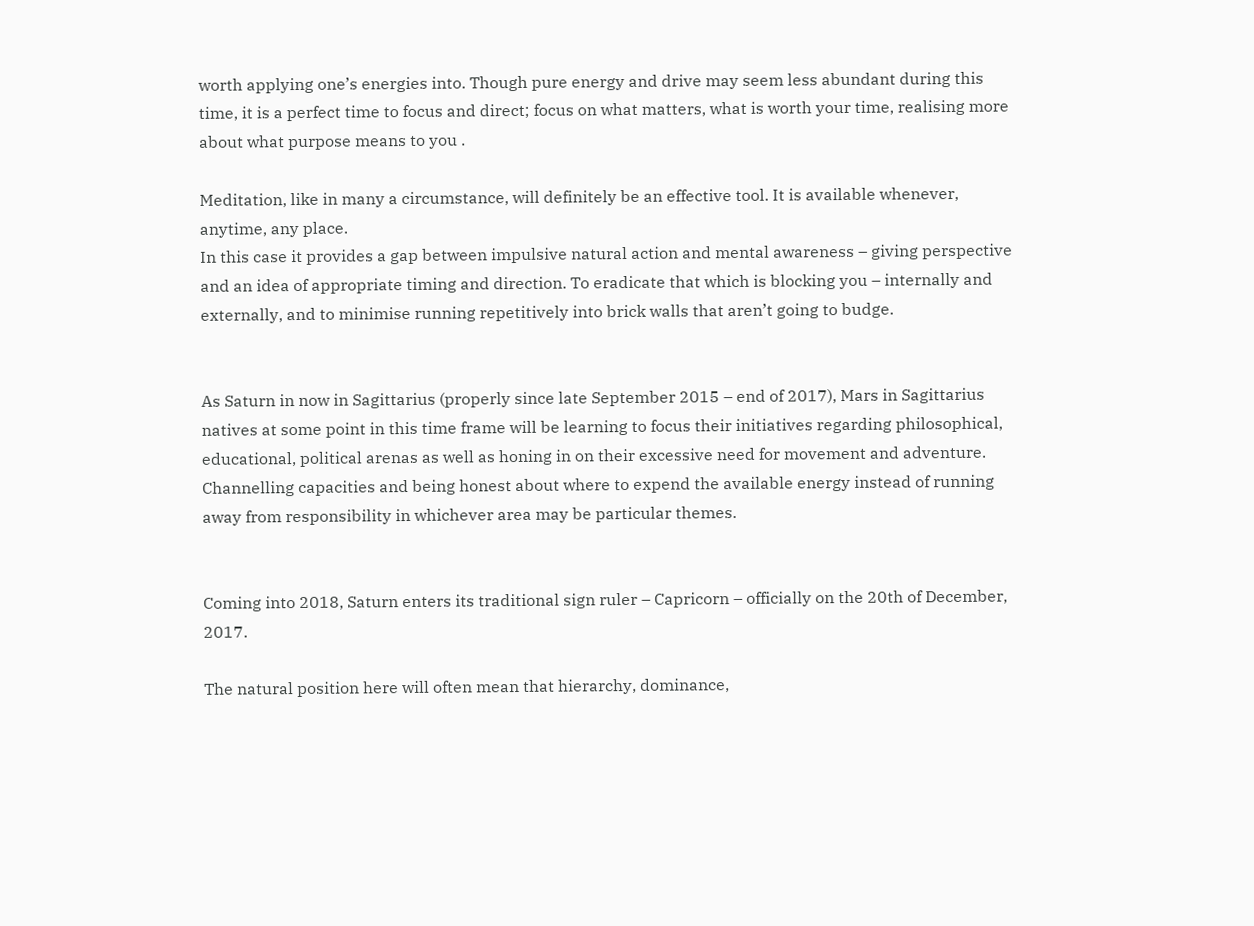worth applying one’s energies into. Though pure energy and drive may seem less abundant during this time, it is a perfect time to focus and direct; focus on what matters, what is worth your time, realising more about what purpose means to you .

Meditation, like in many a circumstance, will definitely be an effective tool. It is available whenever, anytime, any place.
In this case it provides a gap between impulsive natural action and mental awareness – giving perspective and an idea of appropriate timing and direction. To eradicate that which is blocking you – internally and externally, and to minimise running repetitively into brick walls that aren’t going to budge.


As Saturn in now in Sagittarius (properly since late September 2015 – end of 2017), Mars in Sagittarius natives at some point in this time frame will be learning to focus their initiatives regarding philosophical, educational, political arenas as well as honing in on their excessive need for movement and adventure. Channelling capacities and being honest about where to expend the available energy instead of running away from responsibility in whichever area may be particular themes.


Coming into 2018, Saturn enters its traditional sign ruler – Capricorn – officially on the 20th of December, 2017.

The natural position here will often mean that hierarchy, dominance,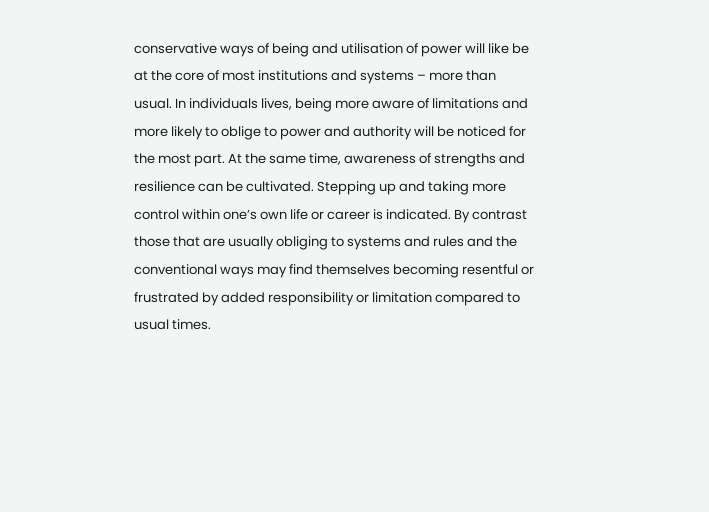conservative ways of being and utilisation of power will like be at the core of most institutions and systems – more than usual. In individuals lives, being more aware of limitations and more likely to oblige to power and authority will be noticed for the most part. At the same time, awareness of strengths and resilience can be cultivated. Stepping up and taking more control within one’s own life or career is indicated. By contrast those that are usually obliging to systems and rules and the conventional ways may find themselves becoming resentful or frustrated by added responsibility or limitation compared to usual times.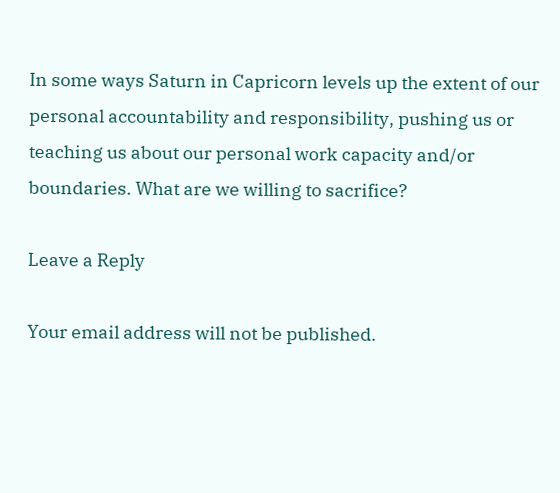In some ways Saturn in Capricorn levels up the extent of our personal accountability and responsibility, pushing us or teaching us about our personal work capacity and/or boundaries. What are we willing to sacrifice?

Leave a Reply

Your email address will not be published.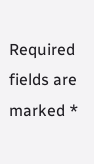Required fields are marked *